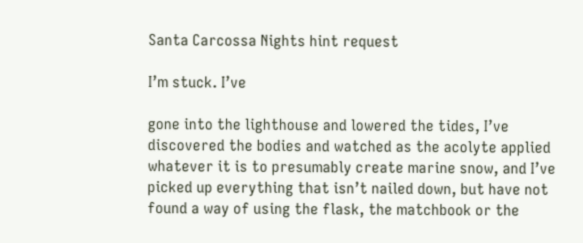Santa Carcossa Nights hint request

I’m stuck. I’ve

gone into the lighthouse and lowered the tides, I’ve discovered the bodies and watched as the acolyte applied whatever it is to presumably create marine snow, and I’ve picked up everything that isn’t nailed down, but have not found a way of using the flask, the matchbook or the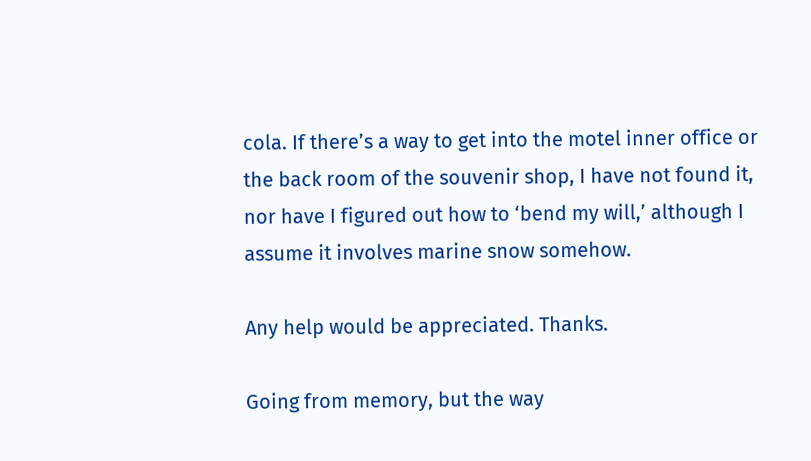cola. If there’s a way to get into the motel inner office or the back room of the souvenir shop, I have not found it, nor have I figured out how to ‘bend my will,’ although I assume it involves marine snow somehow.

Any help would be appreciated. Thanks.

Going from memory, but the way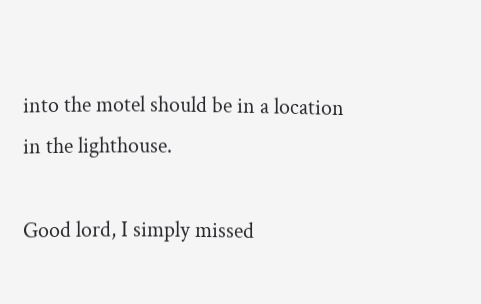into the motel should be in a location in the lighthouse.

Good lord, I simply missed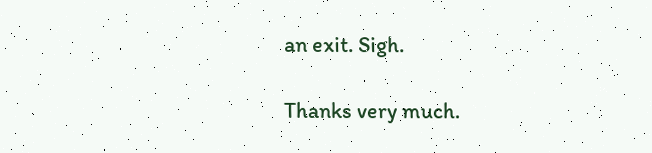an exit. Sigh.

Thanks very much.